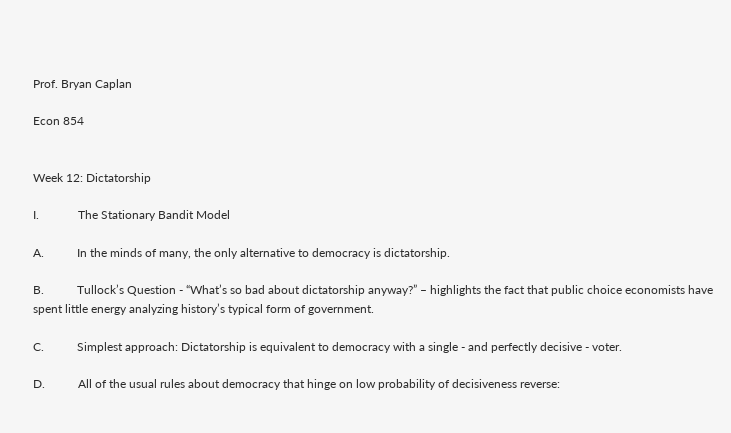Prof. Bryan Caplan

Econ 854


Week 12: Dictatorship

I.             The Stationary Bandit Model

A.           In the minds of many, the only alternative to democracy is dictatorship.

B.           Tullock’s Question - “What’s so bad about dictatorship anyway?” – highlights the fact that public choice economists have spent little energy analyzing history’s typical form of government.

C.           Simplest approach: Dictatorship is equivalent to democracy with a single - and perfectly decisive - voter.

D.           All of the usual rules about democracy that hinge on low probability of decisiveness reverse: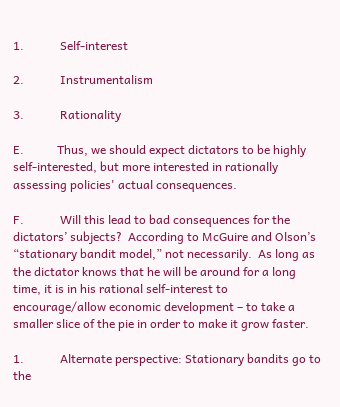1.            Self-interest

2.            Instrumentalism

3.            Rationality

E.           Thus, we should expect dictators to be highly self-interested, but more interested in rationally assessing policies' actual consequences.

F.            Will this lead to bad consequences for the dictators’ subjects?  According to McGuire and Olson’s “stationary bandit model,” not necessarily.  As long as the dictator knows that he will be around for a long time, it is in his rational self-interest to encourage/allow economic development – to take a smaller slice of the pie in order to make it grow faster.

1.            Alternate perspective: Stationary bandits go to the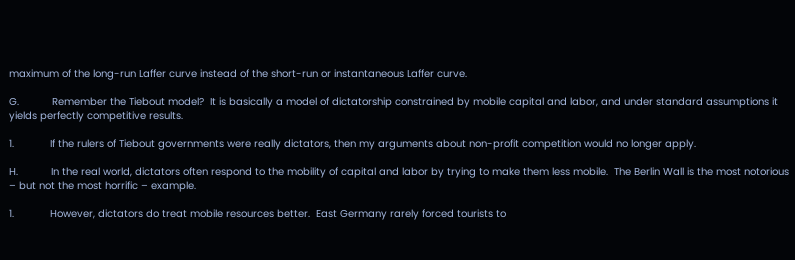maximum of the long-run Laffer curve instead of the short-run or instantaneous Laffer curve.

G.           Remember the Tiebout model?  It is basically a model of dictatorship constrained by mobile capital and labor, and under standard assumptions it yields perfectly competitive results.

1.            If the rulers of Tiebout governments were really dictators, then my arguments about non-profit competition would no longer apply.

H.           In the real world, dictators often respond to the mobility of capital and labor by trying to make them less mobile.  The Berlin Wall is the most notorious – but not the most horrific – example.

1.            However, dictators do treat mobile resources better.  East Germany rarely forced tourists to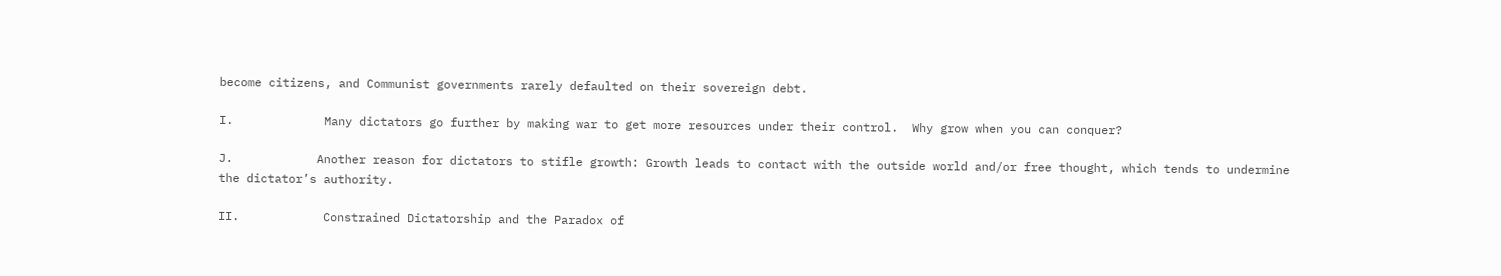become citizens, and Communist governments rarely defaulted on their sovereign debt.

I.             Many dictators go further by making war to get more resources under their control.  Why grow when you can conquer?

J.            Another reason for dictators to stifle growth: Growth leads to contact with the outside world and/or free thought, which tends to undermine the dictator’s authority.

II.            Constrained Dictatorship and the Paradox of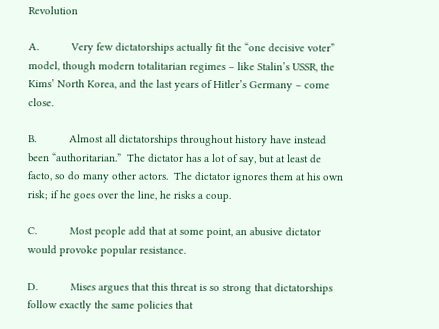Revolution

A.           Very few dictatorships actually fit the “one decisive voter” model, though modern totalitarian regimes – like Stalin’s USSR, the Kims’ North Korea, and the last years of Hitler’s Germany – come close.

B.           Almost all dictatorships throughout history have instead been “authoritarian.”  The dictator has a lot of say, but at least de facto, so do many other actors.  The dictator ignores them at his own risk; if he goes over the line, he risks a coup.

C.           Most people add that at some point, an abusive dictator would provoke popular resistance.

D.           Mises argues that this threat is so strong that dictatorships follow exactly the same policies that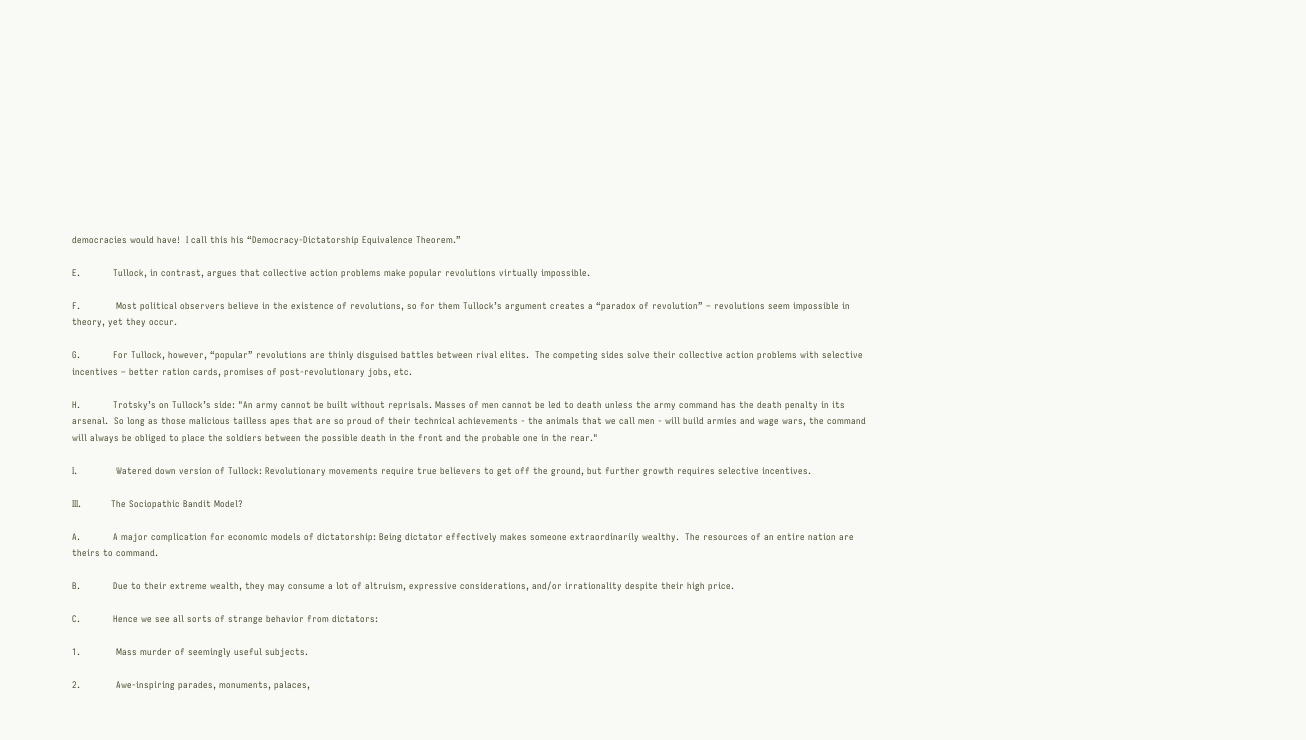democracies would have!  I call this his “Democracy-Dictatorship Equivalence Theorem.”

E.           Tullock, in contrast, argues that collective action problems make popular revolutions virtually impossible.

F.            Most political observers believe in the existence of revolutions, so for them Tullock’s argument creates a “paradox of revolution” – revolutions seem impossible in theory, yet they occur.

G.           For Tullock, however, “popular” revolutions are thinly disguised battles between rival elites.  The competing sides solve their collective action problems with selective incentives – better ration cards, promises of post-revolutionary jobs, etc.

H.           Trotsky’s on Tullock’s side: "An army cannot be built without reprisals. Masses of men cannot be led to death unless the army command has the death penalty in its arsenal.  So long as those malicious tailless apes that are so proud of their technical achievements - the animals that we call men - will build armies and wage wars, the command will always be obliged to place the soldiers between the possible death in the front and the probable one in the rear."

I.             Watered down version of Tullock: Revolutionary movements require true believers to get off the ground, but further growth requires selective incentives.

III.          The Sociopathic Bandit Model?

A.           A major complication for economic models of dictatorship: Being dictator effectively makes someone extraordinarily wealthy.  The resources of an entire nation are theirs to command.

B.           Due to their extreme wealth, they may consume a lot of altruism, expressive considerations, and/or irrationality despite their high price.

C.           Hence we see all sorts of strange behavior from dictators:

1.            Mass murder of seemingly useful subjects.

2.            Awe-inspiring parades, monuments, palaces,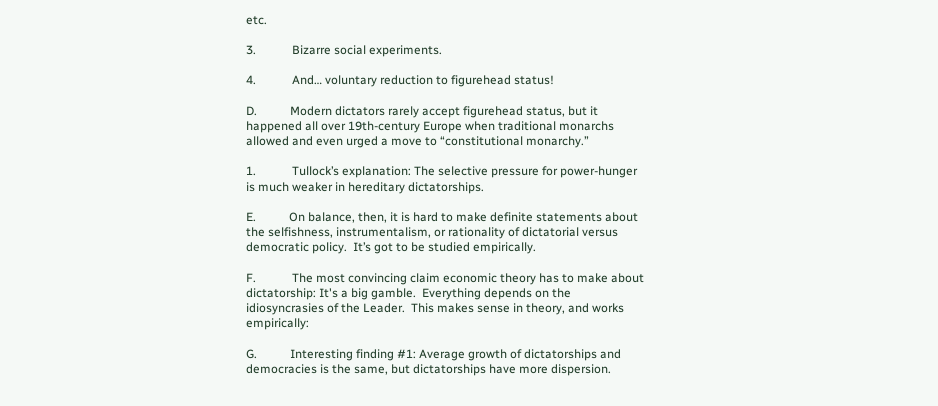etc.

3.            Bizarre social experiments.

4.            And… voluntary reduction to figurehead status!

D.           Modern dictators rarely accept figurehead status, but it happened all over 19th-century Europe when traditional monarchs allowed and even urged a move to “constitutional monarchy.”

1.            Tullock’s explanation: The selective pressure for power-hunger is much weaker in hereditary dictatorships.

E.           On balance, then, it is hard to make definite statements about the selfishness, instrumentalism, or rationality of dictatorial versus democratic policy.  It’s got to be studied empirically.

F.            The most convincing claim economic theory has to make about dictatorship: It's a big gamble.  Everything depends on the idiosyncrasies of the Leader.  This makes sense in theory, and works empirically:

G.           Interesting finding #1: Average growth of dictatorships and democracies is the same, but dictatorships have more dispersion.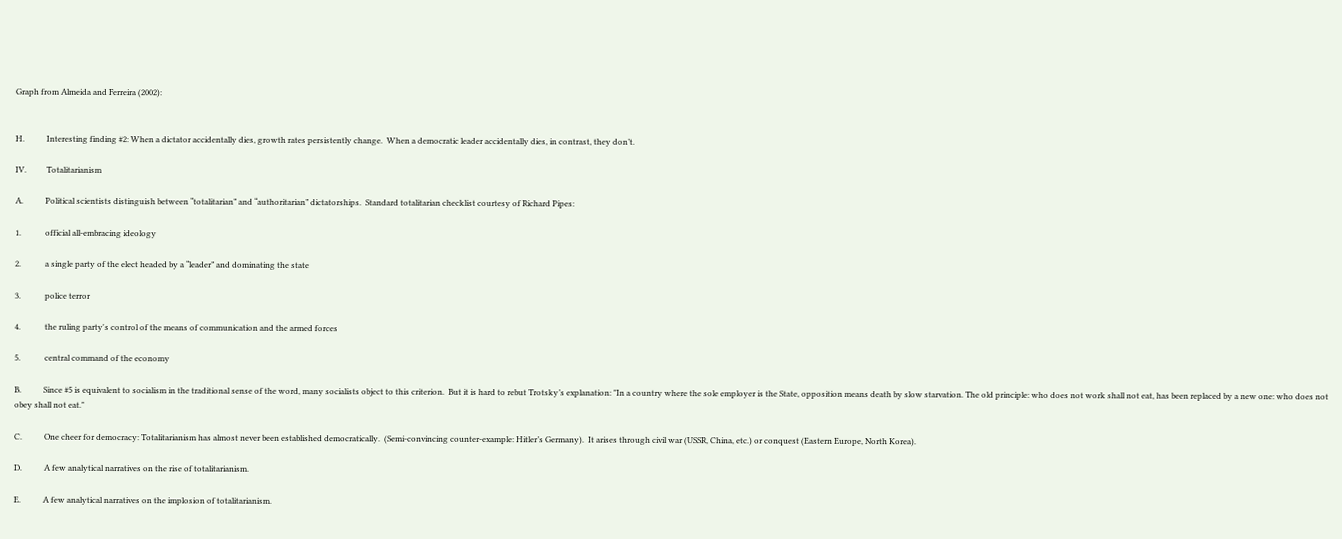Graph from Almeida and Ferreira (2002):


H.           Interesting finding #2: When a dictator accidentally dies, growth rates persistently change.  When a democratic leader accidentally dies, in contrast, they don’t.

IV.          Totalitarianism

A.           Political scientists distinguish between “totalitarian” and “authoritarian” dictatorships.  Standard totalitarian checklist courtesy of Richard Pipes:

1.            official all-embracing ideology

2.            a single party of the elect headed by a “leader” and dominating the state

3.            police terror

4.            the ruling party's control of the means of communication and the armed forces

5.            central command of the economy

B.           Since #5 is equivalent to socialism in the traditional sense of the word, many socialists object to this criterion.  But it is hard to rebut Trotsky’s explanation: "In a country where the sole employer is the State, opposition means death by slow starvation. The old principle: who does not work shall not eat, has been replaced by a new one: who does not obey shall not eat."

C.           One cheer for democracy: Totalitarianism has almost never been established democratically.  (Semi-convincing counter-example: Hitler’s Germany).  It arises through civil war (USSR, China, etc.) or conquest (Eastern Europe, North Korea).

D.           A few analytical narratives on the rise of totalitarianism.

E.           A few analytical narratives on the implosion of totalitarianism.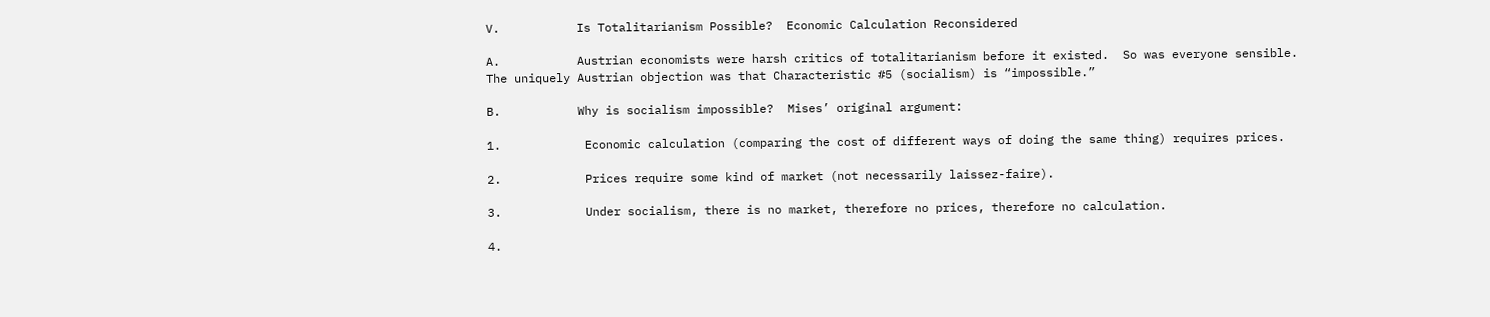V.           Is Totalitarianism Possible?  Economic Calculation Reconsidered

A.           Austrian economists were harsh critics of totalitarianism before it existed.  So was everyone sensible.  The uniquely Austrian objection was that Characteristic #5 (socialism) is “impossible.”

B.           Why is socialism impossible?  Mises’ original argument:

1.            Economic calculation (comparing the cost of different ways of doing the same thing) requires prices.

2.            Prices require some kind of market (not necessarily laissez-faire).

3.            Under socialism, there is no market, therefore no prices, therefore no calculation.

4.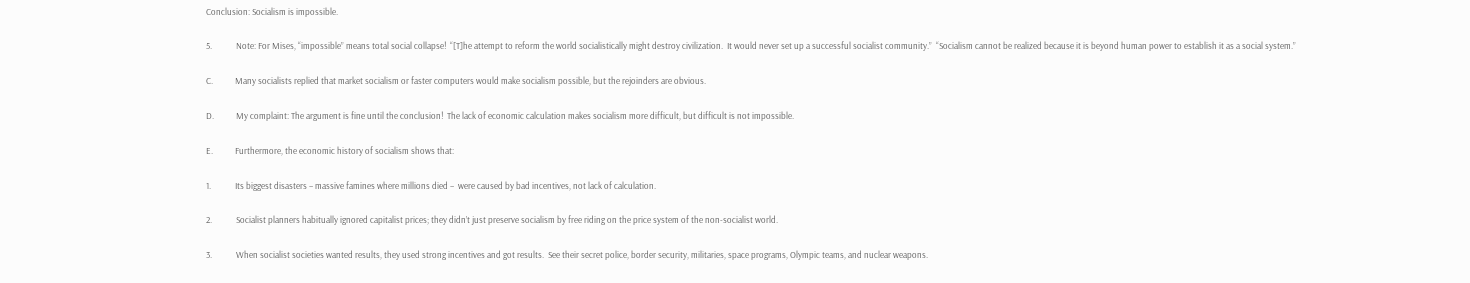Conclusion: Socialism is impossible.

5.            Note: For Mises, “impossible” means total social collapse!  “[T]he attempt to reform the world socialistically might destroy civilization.  It would never set up a successful socialist community.”  “Socialism cannot be realized because it is beyond human power to establish it as a social system.”

C.           Many socialists replied that market socialism or faster computers would make socialism possible, but the rejoinders are obvious.

D.           My complaint: The argument is fine until the conclusion!  The lack of economic calculation makes socialism more difficult, but difficult is not impossible.

E.           Furthermore, the economic history of socialism shows that:

1.            Its biggest disasters – massive famines where millions died –  were caused by bad incentives, not lack of calculation.

2.            Socialist planners habitually ignored capitalist prices; they didn’t just preserve socialism by free riding on the price system of the non-socialist world.

3.            When socialist societies wanted results, they used strong incentives and got results.  See their secret police, border security, militaries, space programs, Olympic teams, and nuclear weapons.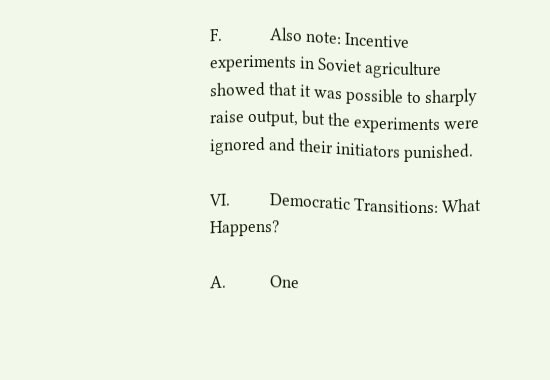F.            Also note: Incentive experiments in Soviet agriculture showed that it was possible to sharply raise output, but the experiments were ignored and their initiators punished.

VI.          Democratic Transitions: What Happens?

A.           One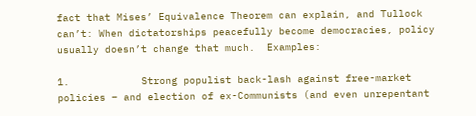fact that Mises’ Equivalence Theorem can explain, and Tullock can’t: When dictatorships peacefully become democracies, policy usually doesn’t change that much.  Examples:

1.            Strong populist back-lash against free-market policies – and election of ex-Communists (and even unrepentant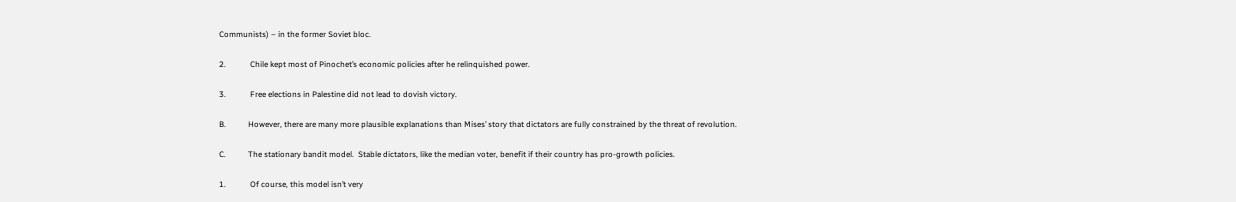Communists) – in the former Soviet bloc.

2.            Chile kept most of Pinochet’s economic policies after he relinquished power.

3.            Free elections in Palestine did not lead to dovish victory.

B.           However, there are many more plausible explanations than Mises’ story that dictators are fully constrained by the threat of revolution.

C.           The stationary bandit model.  Stable dictators, like the median voter, benefit if their country has pro-growth policies.

1.            Of course, this model isn’t very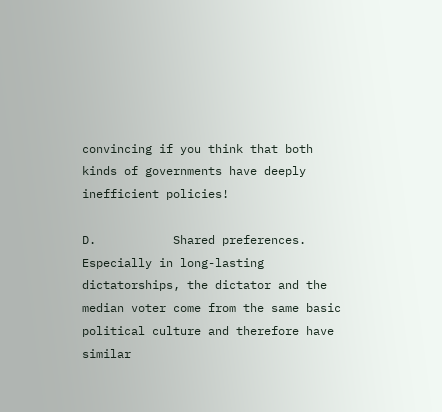convincing if you think that both kinds of governments have deeply inefficient policies!

D.           Shared preferences.  Especially in long-lasting dictatorships, the dictator and the median voter come from the same basic political culture and therefore have similar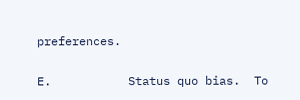preferences.

E.           Status quo bias.  To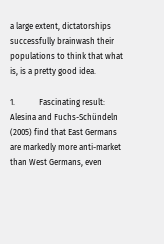a large extent, dictatorships successfully brainwash their populations to think that what is, is a pretty good idea.

1.            Fascinating result: Alesina and Fuchs-Schündeln (2005) find that East Germans are markedly more anti-market than West Germans, even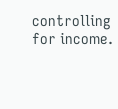controlling for income.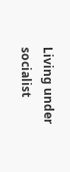Living under socialist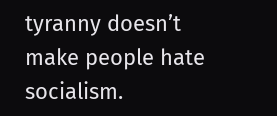tyranny doesn’t make people hate socialism.